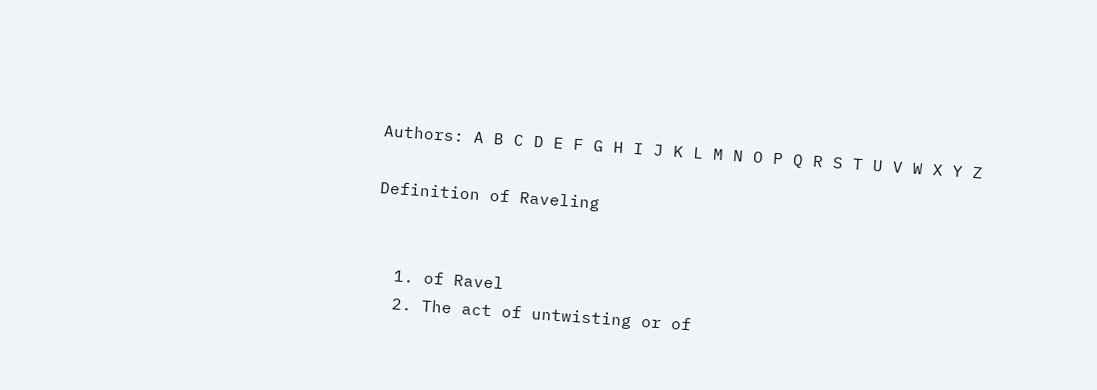Authors: A B C D E F G H I J K L M N O P Q R S T U V W X Y Z

Definition of Raveling


  1. of Ravel
  2. The act of untwisting or of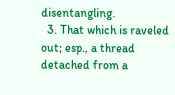disentangling.
  3. That which is raveled out; esp., a thread detached from a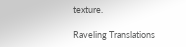texture.

Raveling Translations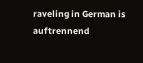raveling in German is auftrennend